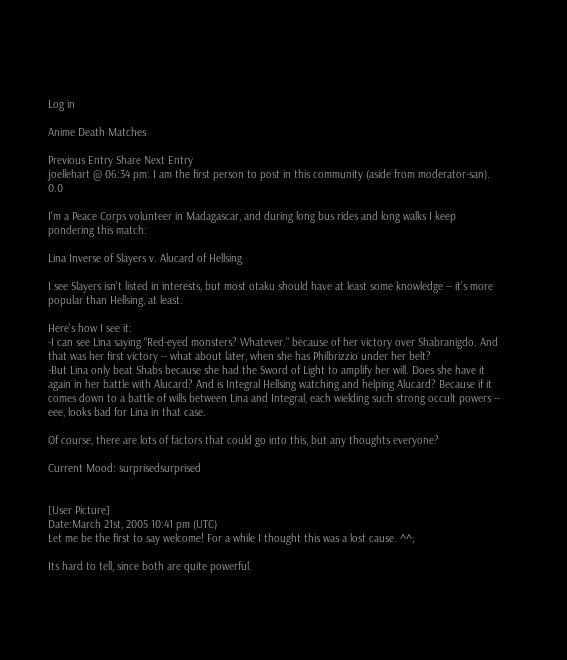Log in

Anime Death Matches

Previous Entry Share Next Entry
joellehart @ 06:34 pm: I am the first person to post in this community (aside from moderator-san). 0.0

I'm a Peace Corps volunteer in Madagascar, and during long bus rides and long walks I keep pondering this match:

Lina Inverse of Slayers v. Alucard of Hellsing

I see Slayers isn't listed in interests, but most otaku should have at least some knowledge -- it's more popular than Hellsing, at least.

Here's how I see it:
-I can see Lina saying "Red-eyed monsters? Whatever." because of her victory over Shabranigdo. And that was her first victory -- what about later, when she has Philbrizzio under her belt?
-But Lina only beat Shabs because she had the Sword of Light to amplify her will. Does she have it again in her battle with Alucard? And is Integral Hellsing watching and helping Alucard? Because if it comes down to a battle of wills between Lina and Integral, each wielding such strong occult powers -- eee, looks bad for Lina in that case.

Of course, there are lots of factors that could go into this, but any thoughts everyone?

Current Mood: surprisedsurprised


[User Picture]
Date:March 21st, 2005 10:41 pm (UTC)
Let me be the first to say welcome! For a while I thought this was a lost cause. ^^;

Its hard to tell, since both are quite powerful.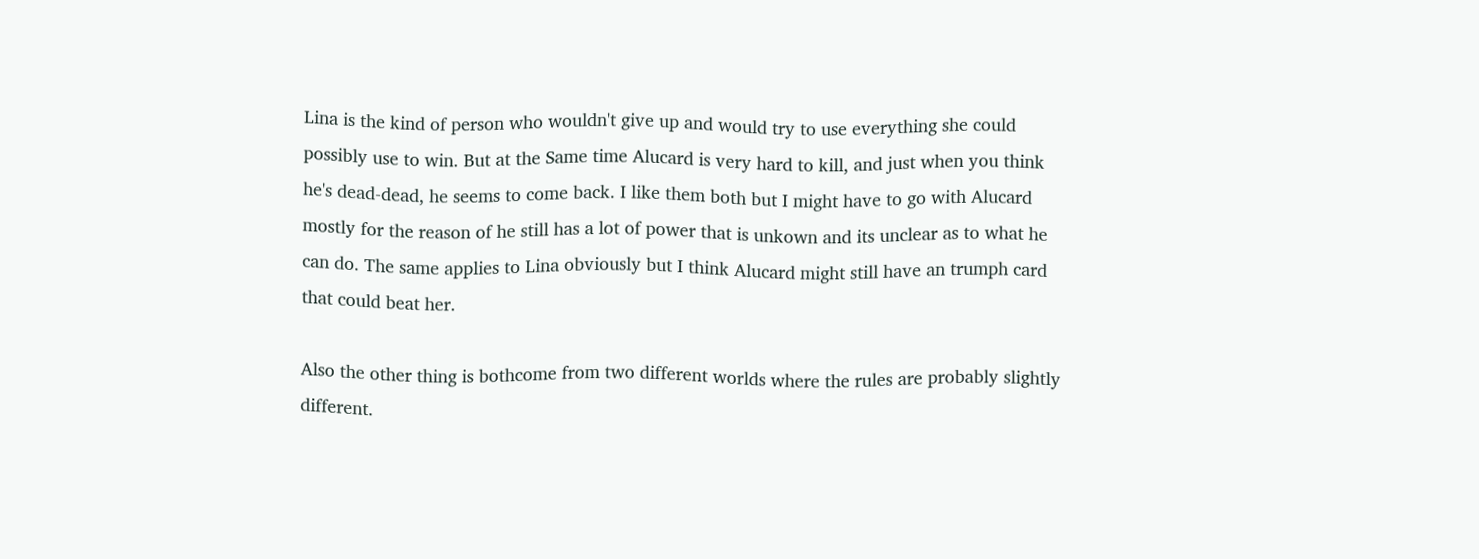Lina is the kind of person who wouldn't give up and would try to use everything she could possibly use to win. But at the Same time Alucard is very hard to kill, and just when you think he's dead-dead, he seems to come back. I like them both but I might have to go with Alucard mostly for the reason of he still has a lot of power that is unkown and its unclear as to what he can do. The same applies to Lina obviously but I think Alucard might still have an trumph card that could beat her.

Also the other thing is bothcome from two different worlds where the rules are probably slightly different.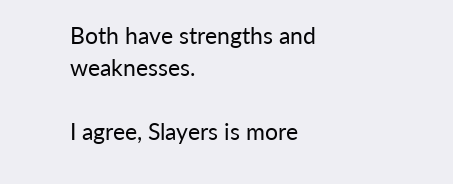Both have strengths and weaknesses.

I agree, Slayers is more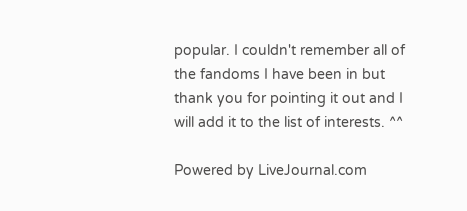popular. I couldn't remember all of the fandoms I have been in but thank you for pointing it out and I will add it to the list of interests. ^^

Powered by LiveJournal.com